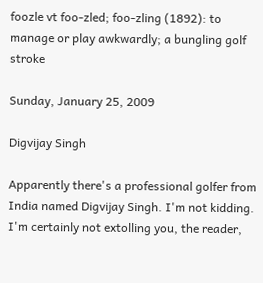foozle vt foo-zled; foo-zling (1892): to manage or play awkwardly; a bungling golf stroke

Sunday, January 25, 2009

Digvijay Singh

Apparently there's a professional golfer from India named Digvijay Singh. I'm not kidding. I'm certainly not extolling you, the reader,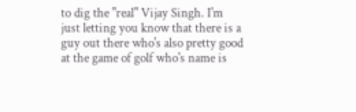to dig the "real" Vijay Singh. I'm just letting you know that there is a guy out there who's also pretty good at the game of golf who's name is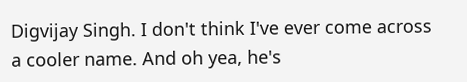Digvijay Singh. I don't think I've ever come across a cooler name. And oh yea, he's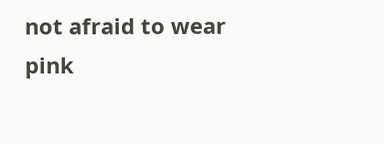not afraid to wear pink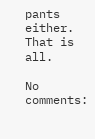pants either. That is all.

No comments: